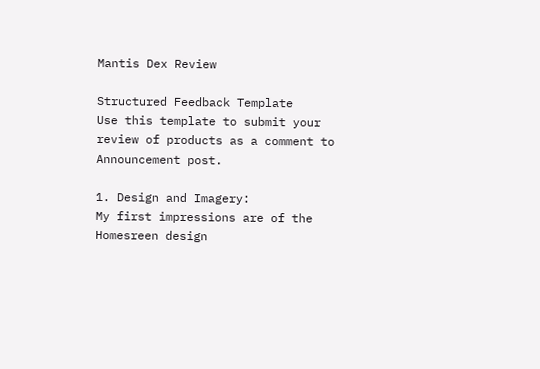Mantis Dex Review

Structured Feedback Template
Use this template to submit your review of products as a comment to Announcement post.

1. Design and Imagery:
My first impressions are of the Homesreen design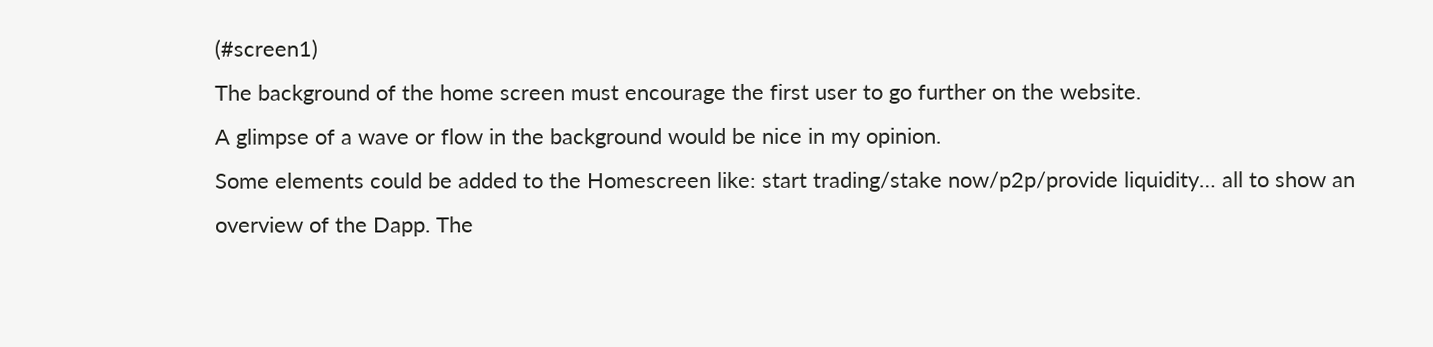(#screen1)
The background of the home screen must encourage the first user to go further on the website.
A glimpse of a wave or flow in the background would be nice in my opinion.
Some elements could be added to the Homescreen like: start trading/stake now/p2p/provide liquidity… all to show an overview of the Dapp. The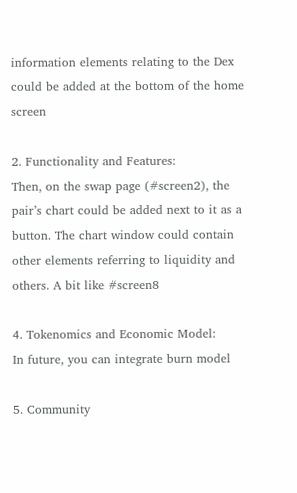information elements relating to the Dex could be added at the bottom of the home screen

2. Functionality and Features:
Then, on the swap page (#screen2), the pair’s chart could be added next to it as a button. The chart window could contain other elements referring to liquidity and others. A bit like #screen8

4. Tokenomics and Economic Model:
In future, you can integrate burn model

5. Community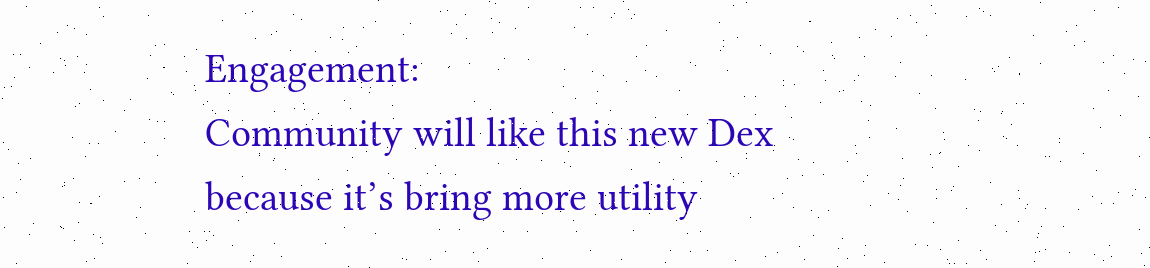Engagement:
Community will like this new Dex because it’s bring more utility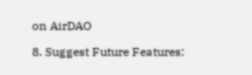on AirDAO

8. Suggest Future Features: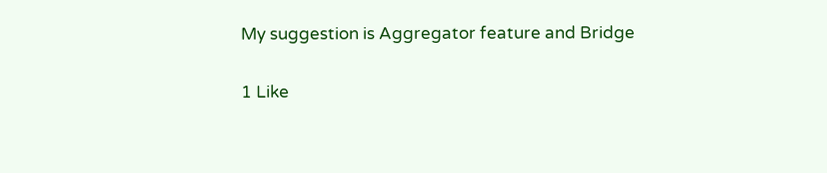My suggestion is Aggregator feature and Bridge

1 Like